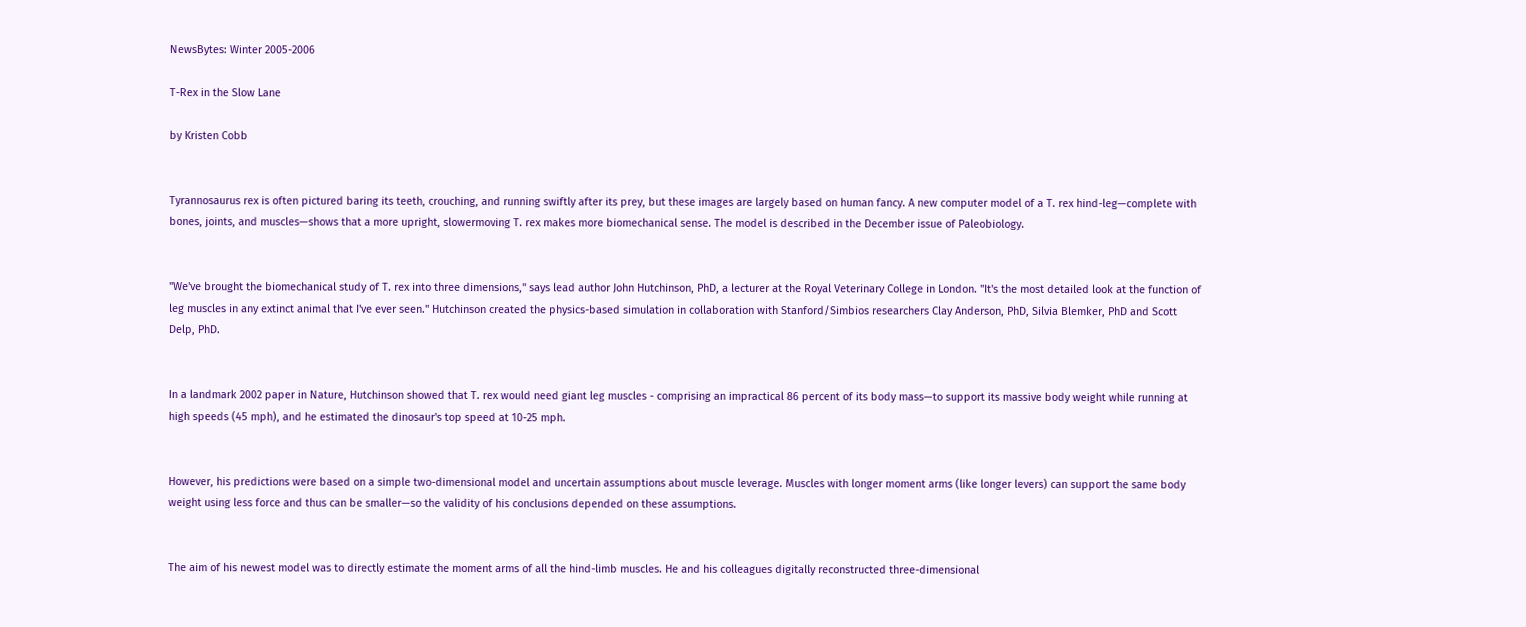NewsBytes: Winter 2005-2006

T-Rex in the Slow Lane

by Kristen Cobb


Tyrannosaurus rex is often pictured baring its teeth, crouching, and running swiftly after its prey, but these images are largely based on human fancy. A new computer model of a T. rex hind-leg—complete with bones, joints, and muscles—shows that a more upright, slowermoving T. rex makes more biomechanical sense. The model is described in the December issue of Paleobiology.


"We've brought the biomechanical study of T. rex into three dimensions," says lead author John Hutchinson, PhD, a lecturer at the Royal Veterinary College in London. "It's the most detailed look at the function of leg muscles in any extinct animal that I've ever seen." Hutchinson created the physics-based simulation in collaboration with Stanford/Simbios researchers Clay Anderson, PhD, Silvia Blemker, PhD and Scott Delp, PhD.


In a landmark 2002 paper in Nature, Hutchinson showed that T. rex would need giant leg muscles - comprising an impractical 86 percent of its body mass—to support its massive body weight while running at high speeds (45 mph), and he estimated the dinosaur's top speed at 10-25 mph.


However, his predictions were based on a simple two-dimensional model and uncertain assumptions about muscle leverage. Muscles with longer moment arms (like longer levers) can support the same body weight using less force and thus can be smaller—so the validity of his conclusions depended on these assumptions.


The aim of his newest model was to directly estimate the moment arms of all the hind-limb muscles. He and his colleagues digitally reconstructed three-dimensional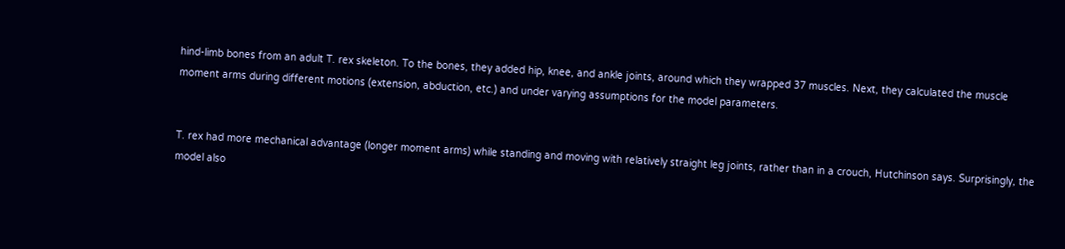hind-limb bones from an adult T. rex skeleton. To the bones, they added hip, knee, and ankle joints, around which they wrapped 37 muscles. Next, they calculated the muscle moment arms during different motions (extension, abduction, etc.) and under varying assumptions for the model parameters.


T. rex had more mechanical advantage (longer moment arms) while standing and moving with relatively straight leg joints, rather than in a crouch, Hutchinson says. Surprisingly, the model also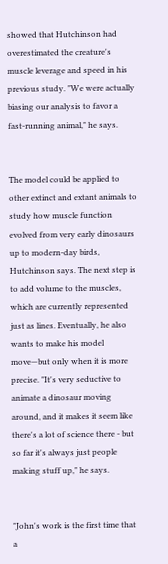showed that Hutchinson had overestimated the creature's muscle leverage and speed in his previous study. "We were actually biasing our analysis to favor a fast-running animal," he says.


The model could be applied to other extinct and extant animals to study how muscle function evolved from very early dinosaurs up to modern-day birds, Hutchinson says. The next step is to add volume to the muscles, which are currently represented just as lines. Eventually, he also wants to make his model move—but only when it is more precise. "It's very seductive to animate a dinosaur moving around, and it makes it seem like there's a lot of science there - but so far it's always just people making stuff up," he says.


"John's work is the first time that a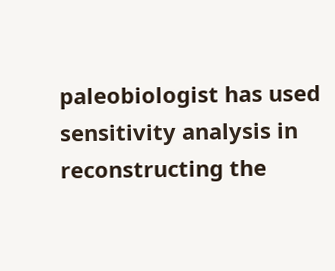paleobiologist has used sensitivity analysis in reconstructing the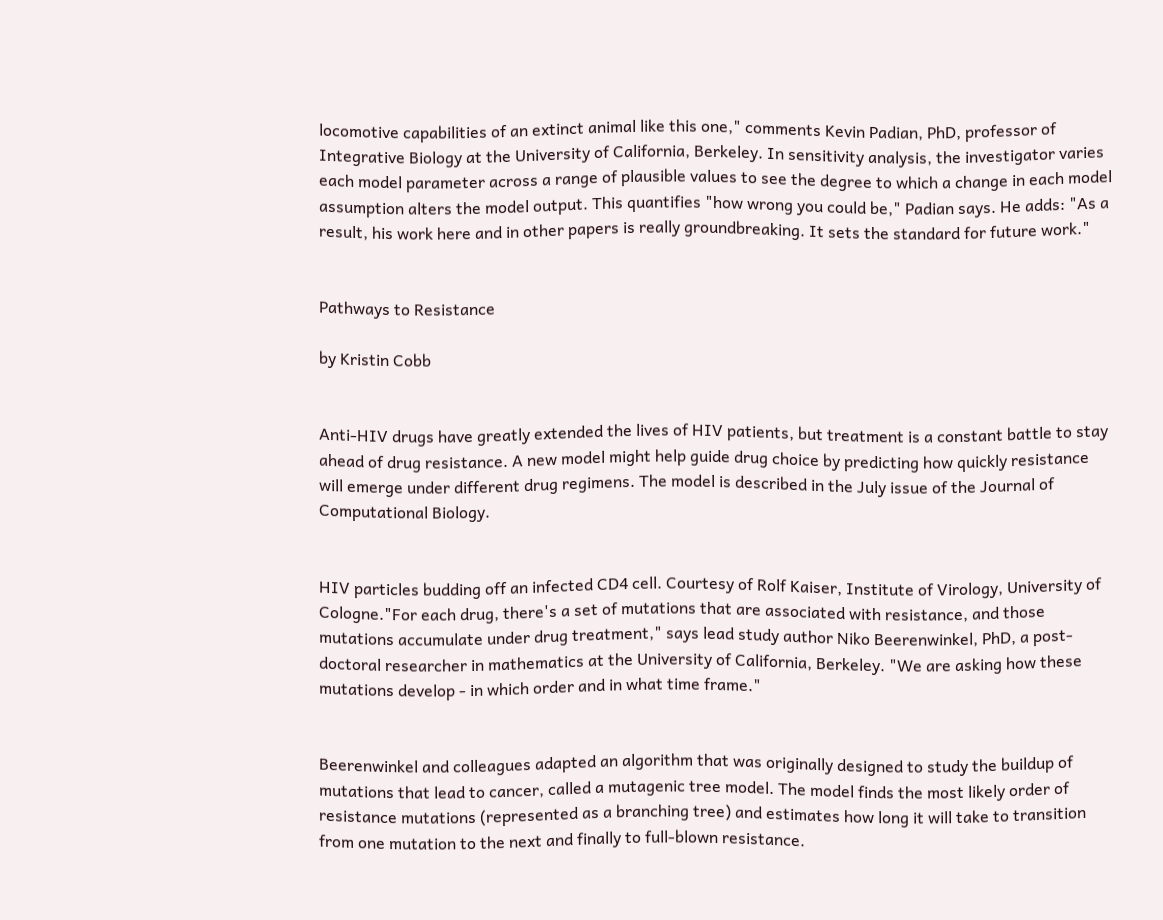locomotive capabilities of an extinct animal like this one," comments Kevin Padian, PhD, professor of Integrative Biology at the University of California, Berkeley. In sensitivity analysis, the investigator varies each model parameter across a range of plausible values to see the degree to which a change in each model assumption alters the model output. This quantifies "how wrong you could be," Padian says. He adds: "As a result, his work here and in other papers is really groundbreaking. It sets the standard for future work."


Pathways to Resistance

by Kristin Cobb


Anti-HIV drugs have greatly extended the lives of HIV patients, but treatment is a constant battle to stay ahead of drug resistance. A new model might help guide drug choice by predicting how quickly resistance will emerge under different drug regimens. The model is described in the July issue of the Journal of Computational Biology.


HIV particles budding off an infected CD4 cell. Courtesy of Rolf Kaiser, Institute of Virology, University of Cologne."For each drug, there's a set of mutations that are associated with resistance, and those mutations accumulate under drug treatment," says lead study author Niko Beerenwinkel, PhD, a post-doctoral researcher in mathematics at the University of California, Berkeley. "We are asking how these mutations develop - in which order and in what time frame."


Beerenwinkel and colleagues adapted an algorithm that was originally designed to study the buildup of mutations that lead to cancer, called a mutagenic tree model. The model finds the most likely order of resistance mutations (represented as a branching tree) and estimates how long it will take to transition from one mutation to the next and finally to full-blown resistance.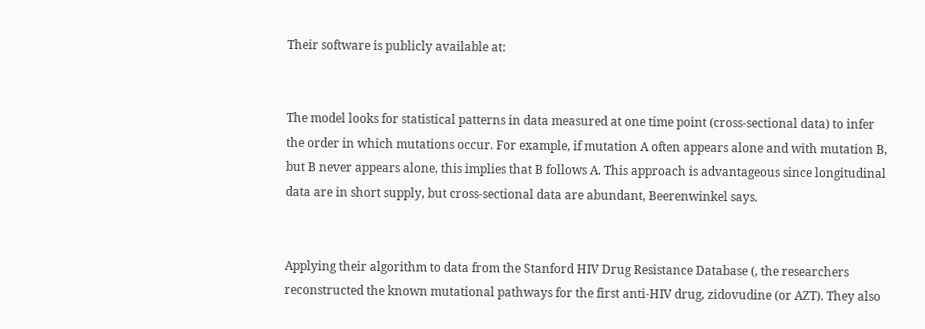Their software is publicly available at:


The model looks for statistical patterns in data measured at one time point (cross-sectional data) to infer the order in which mutations occur. For example, if mutation A often appears alone and with mutation B, but B never appears alone, this implies that B follows A. This approach is advantageous since longitudinal data are in short supply, but cross-sectional data are abundant, Beerenwinkel says.


Applying their algorithm to data from the Stanford HIV Drug Resistance Database (, the researchers reconstructed the known mutational pathways for the first anti-HIV drug, zidovudine (or AZT). They also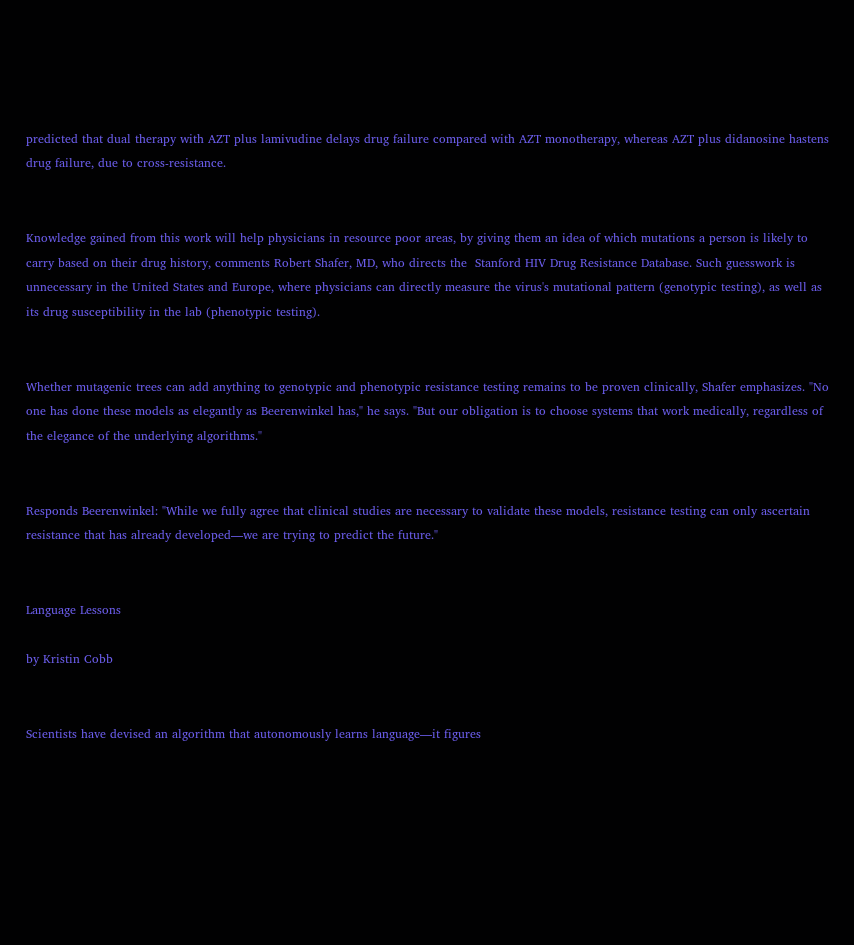predicted that dual therapy with AZT plus lamivudine delays drug failure compared with AZT monotherapy, whereas AZT plus didanosine hastens drug failure, due to cross-resistance.


Knowledge gained from this work will help physicians in resource poor areas, by giving them an idea of which mutations a person is likely to carry based on their drug history, comments Robert Shafer, MD, who directs the  Stanford HIV Drug Resistance Database. Such guesswork is unnecessary in the United States and Europe, where physicians can directly measure the virus's mutational pattern (genotypic testing), as well as its drug susceptibility in the lab (phenotypic testing).


Whether mutagenic trees can add anything to genotypic and phenotypic resistance testing remains to be proven clinically, Shafer emphasizes. "No one has done these models as elegantly as Beerenwinkel has," he says. "But our obligation is to choose systems that work medically, regardless of the elegance of the underlying algorithms."


Responds Beerenwinkel: "While we fully agree that clinical studies are necessary to validate these models, resistance testing can only ascertain resistance that has already developed—we are trying to predict the future."


Language Lessons

by Kristin Cobb


Scientists have devised an algorithm that autonomously learns language—it figures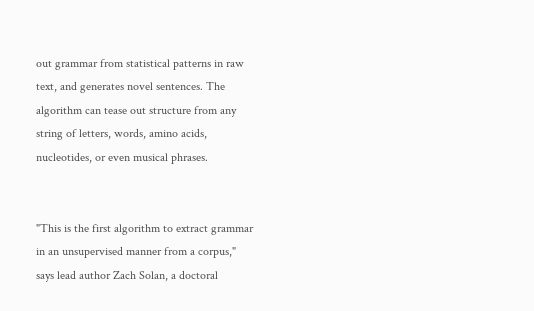out grammar from statistical patterns in raw text, and generates novel sentences. The algorithm can tease out structure from any string of letters, words, amino acids, nucleotides, or even musical phrases.


"This is the first algorithm to extract grammar in an unsupervised manner from a corpus," says lead author Zach Solan, a doctoral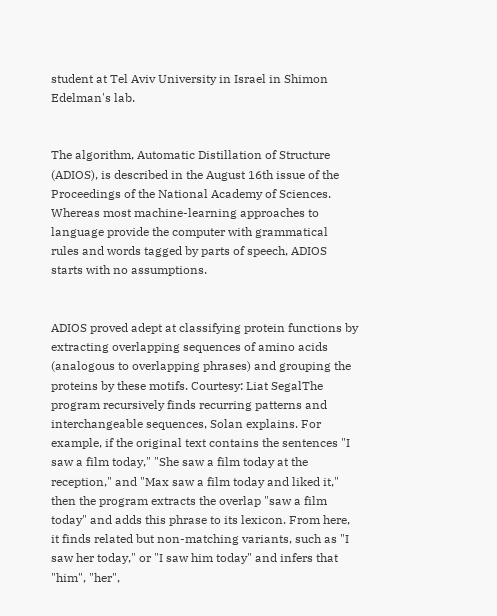student at Tel Aviv University in Israel in Shimon Edelman's lab.


The algorithm, Automatic Distillation of Structure (ADIOS), is described in the August 16th issue of the Proceedings of the National Academy of Sciences. Whereas most machine-learning approaches to language provide the computer with grammatical rules and words tagged by parts of speech, ADIOS starts with no assumptions.


ADIOS proved adept at classifying protein functions by extracting overlapping sequences of amino acids (analogous to overlapping phrases) and grouping the proteins by these motifs. Courtesy: Liat SegalThe program recursively finds recurring patterns and interchangeable sequences, Solan explains. For example, if the original text contains the sentences "I saw a film today," "She saw a film today at the reception," and "Max saw a film today and liked it," then the program extracts the overlap "saw a film today" and adds this phrase to its lexicon. From here, it finds related but non-matching variants, such as "I saw her today," or "I saw him today" and infers that "him", "her",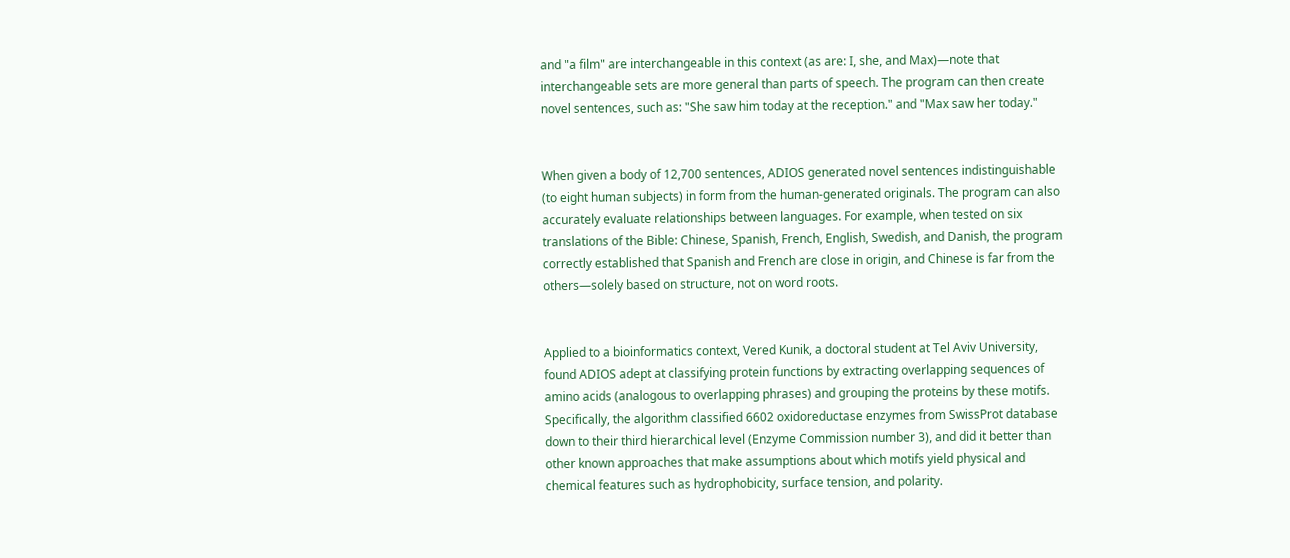and "a film" are interchangeable in this context (as are: I, she, and Max)—note that interchangeable sets are more general than parts of speech. The program can then create novel sentences, such as: "She saw him today at the reception." and "Max saw her today."


When given a body of 12,700 sentences, ADIOS generated novel sentences indistinguishable (to eight human subjects) in form from the human-generated originals. The program can also accurately evaluate relationships between languages. For example, when tested on six translations of the Bible: Chinese, Spanish, French, English, Swedish, and Danish, the program correctly established that Spanish and French are close in origin, and Chinese is far from the others—solely based on structure, not on word roots.


Applied to a bioinformatics context, Vered Kunik, a doctoral student at Tel Aviv University, found ADIOS adept at classifying protein functions by extracting overlapping sequences of amino acids (analogous to overlapping phrases) and grouping the proteins by these motifs. Specifically, the algorithm classified 6602 oxidoreductase enzymes from SwissProt database down to their third hierarchical level (Enzyme Commission number 3), and did it better than other known approaches that make assumptions about which motifs yield physical and chemical features such as hydrophobicity, surface tension, and polarity.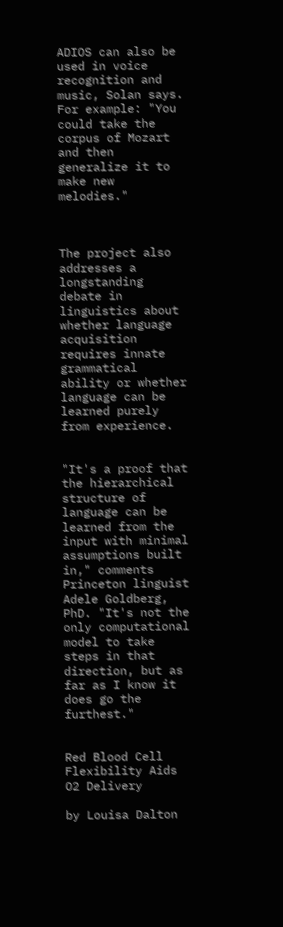ADIOS can also be used in voice recognition and music, Solan says. For example: "You could take the corpus of Mozart and then generalize it to make new melodies."



The project also addresses a longstanding debate in linguistics about whether language acquisition requires innate grammatical ability or whether language can be learned purely from experience.


"It's a proof that the hierarchical structure of language can be learned from the input with minimal assumptions built in," comments Princeton linguist Adele Goldberg, PhD. "It's not the only computational model to take steps in that direction, but as far as I know it does go the furthest."


Red Blood Cell Flexibility Aids O2 Delivery

by Louisa Dalton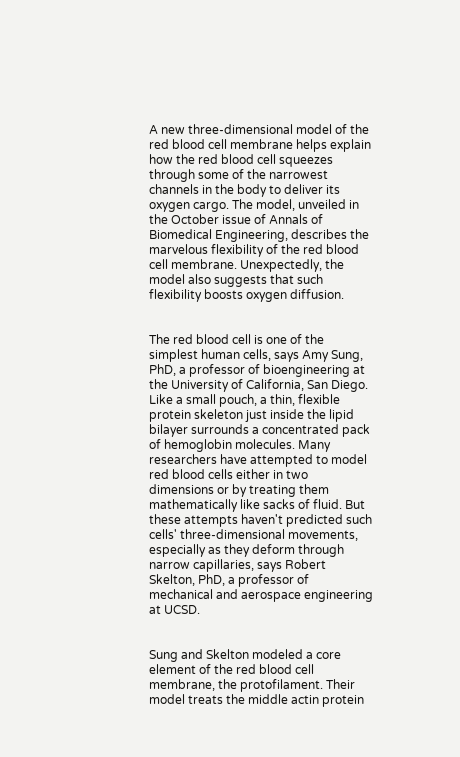A new three-dimensional model of the red blood cell membrane helps explain how the red blood cell squeezes through some of the narrowest channels in the body to deliver its oxygen cargo. The model, unveiled in the October issue of Annals of Biomedical Engineering, describes the marvelous flexibility of the red blood cell membrane. Unexpectedly, the model also suggests that such flexibility boosts oxygen diffusion.


The red blood cell is one of the simplest human cells, says Amy Sung, PhD, a professor of bioengineering at the University of California, San Diego. Like a small pouch, a thin, flexible protein skeleton just inside the lipid bilayer surrounds a concentrated pack of hemoglobin molecules. Many researchers have attempted to model red blood cells either in two dimensions or by treating them mathematically like sacks of fluid. But these attempts haven't predicted such cells' three-dimensional movements, especially as they deform through narrow capillaries, says Robert Skelton, PhD, a professor of mechanical and aerospace engineering at UCSD.


Sung and Skelton modeled a core element of the red blood cell membrane, the protofilament. Their model treats the middle actin protein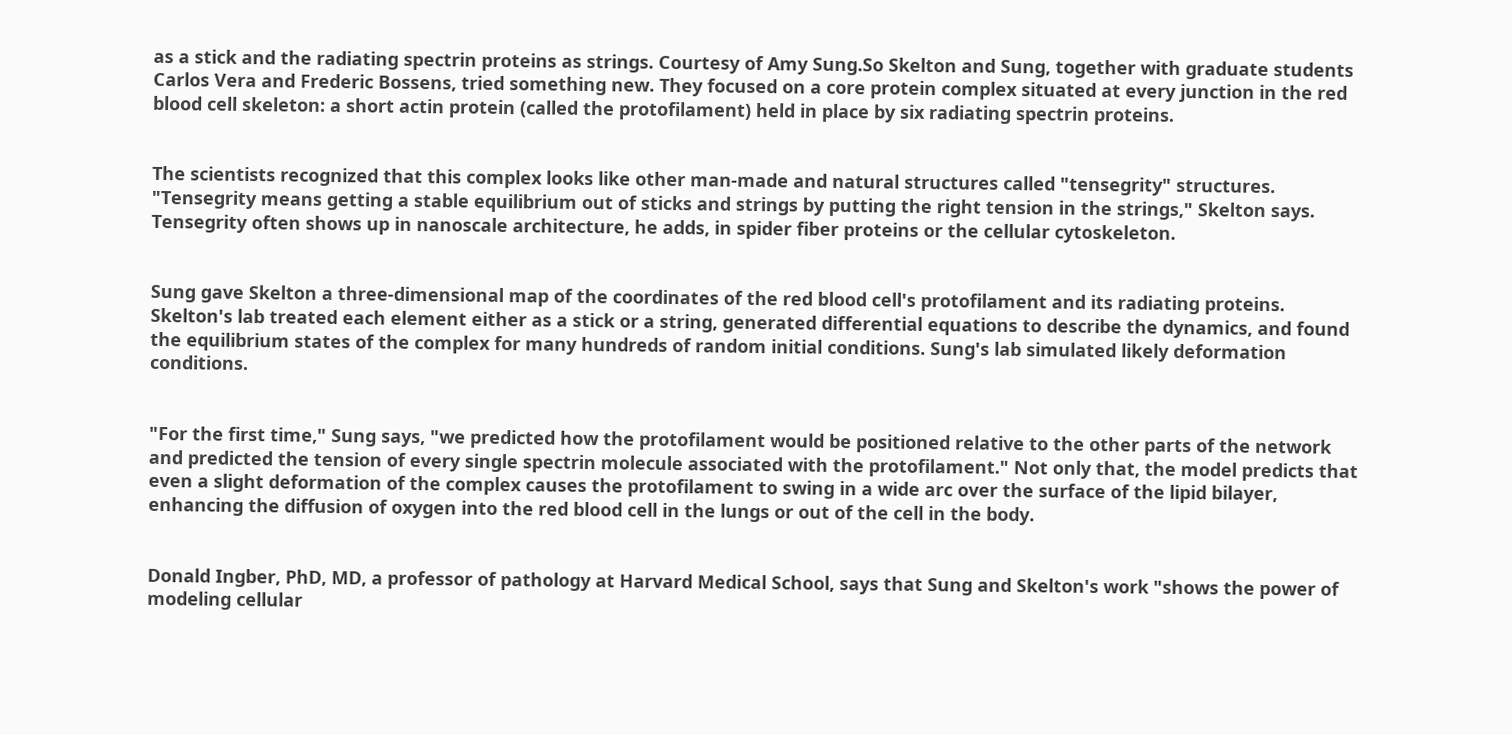as a stick and the radiating spectrin proteins as strings. Courtesy of Amy Sung.So Skelton and Sung, together with graduate students Carlos Vera and Frederic Bossens, tried something new. They focused on a core protein complex situated at every junction in the red blood cell skeleton: a short actin protein (called the protofilament) held in place by six radiating spectrin proteins.


The scientists recognized that this complex looks like other man-made and natural structures called "tensegrity" structures. "Tensegrity means getting a stable equilibrium out of sticks and strings by putting the right tension in the strings," Skelton says. Tensegrity often shows up in nanoscale architecture, he adds, in spider fiber proteins or the cellular cytoskeleton.


Sung gave Skelton a three-dimensional map of the coordinates of the red blood cell's protofilament and its radiating proteins. Skelton's lab treated each element either as a stick or a string, generated differential equations to describe the dynamics, and found the equilibrium states of the complex for many hundreds of random initial conditions. Sung's lab simulated likely deformation conditions.


"For the first time," Sung says, "we predicted how the protofilament would be positioned relative to the other parts of the network and predicted the tension of every single spectrin molecule associated with the protofilament." Not only that, the model predicts that even a slight deformation of the complex causes the protofilament to swing in a wide arc over the surface of the lipid bilayer, enhancing the diffusion of oxygen into the red blood cell in the lungs or out of the cell in the body.


Donald Ingber, PhD, MD, a professor of pathology at Harvard Medical School, says that Sung and Skelton's work "shows the power of modeling cellular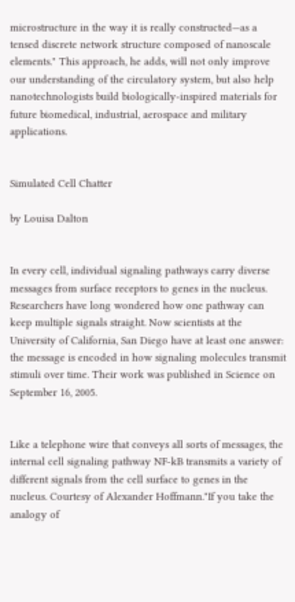microstructure in the way it is really constructed—as a tensed discrete network structure composed of nanoscale elements." This approach, he adds, will not only improve our understanding of the circulatory system, but also help nanotechnologists build biologically-inspired materials for future biomedical, industrial, aerospace and military applications.


Simulated Cell Chatter

by Louisa Dalton


In every cell, individual signaling pathways carry diverse messages from surface receptors to genes in the nucleus. Researchers have long wondered how one pathway can keep multiple signals straight. Now scientists at the University of California, San Diego have at least one answer: the message is encoded in how signaling molecules transmit stimuli over time. Their work was published in Science on September 16, 2005.


Like a telephone wire that conveys all sorts of messages, the internal cell signaling pathway NF-kB transmits a variety of different signals from the cell surface to genes in the nucleus. Courtesy of Alexander Hoffmann."If you take the analogy of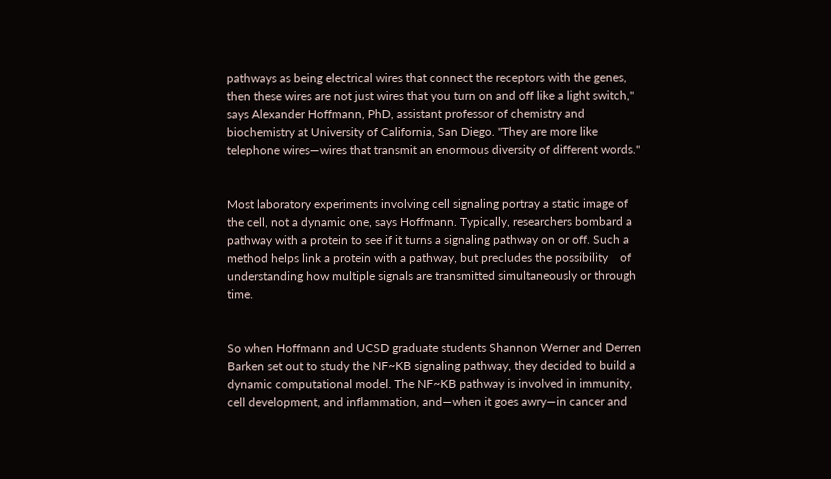pathways as being electrical wires that connect the receptors with the genes, then these wires are not just wires that you turn on and off like a light switch," says Alexander Hoffmann, PhD, assistant professor of chemistry and biochemistry at University of California, San Diego. "They are more like telephone wires—wires that transmit an enormous diversity of different words."


Most laboratory experiments involving cell signaling portray a static image of the cell, not a dynamic one, says Hoffmann. Typically, researchers bombard a pathway with a protein to see if it turns a signaling pathway on or off. Such a method helps link a protein with a pathway, but precludes the possibility    of understanding how multiple signals are transmitted simultaneously or through time.


So when Hoffmann and UCSD graduate students Shannon Werner and Derren Barken set out to study the NF~KB signaling pathway, they decided to build a dynamic computational model. The NF~KB pathway is involved in immunity, cell development, and inflammation, and—when it goes awry—in cancer and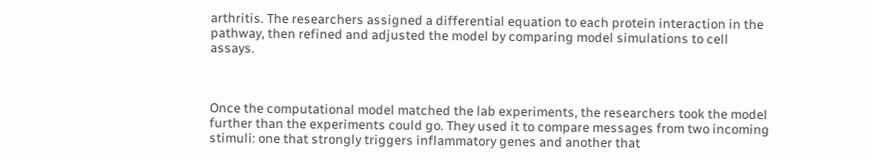arthritis. The researchers assigned a differential equation to each protein interaction in the pathway, then refined and adjusted the model by comparing model simulations to cell assays.



Once the computational model matched the lab experiments, the researchers took the model further than the experiments could go. They used it to compare messages from two incoming stimuli: one that strongly triggers inflammatory genes and another that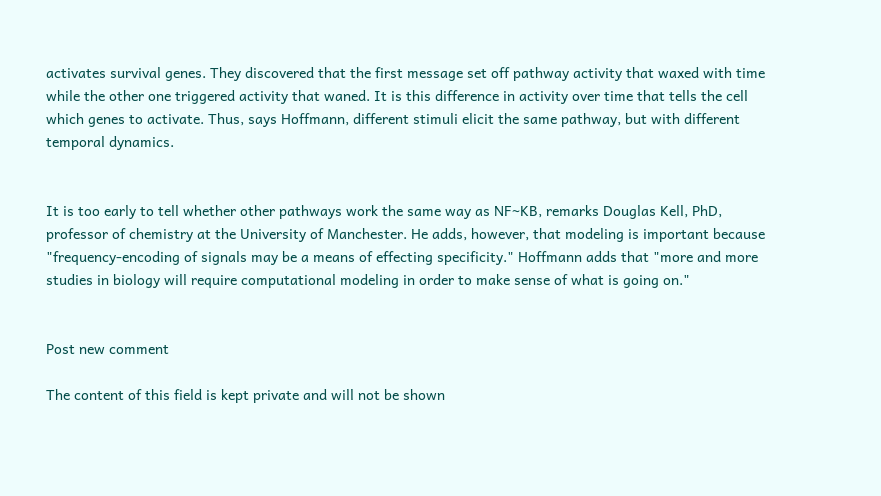activates survival genes. They discovered that the first message set off pathway activity that waxed with time while the other one triggered activity that waned. It is this difference in activity over time that tells the cell which genes to activate. Thus, says Hoffmann, different stimuli elicit the same pathway, but with different temporal dynamics.


It is too early to tell whether other pathways work the same way as NF~KB, remarks Douglas Kell, PhD, professor of chemistry at the University of Manchester. He adds, however, that modeling is important because "frequency-encoding of signals may be a means of effecting specificity." Hoffmann adds that "more and more studies in biology will require computational modeling in order to make sense of what is going on."


Post new comment

The content of this field is kept private and will not be shown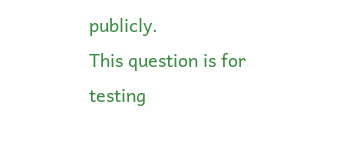publicly.
This question is for testing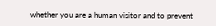whether you are a human visitor and to prevent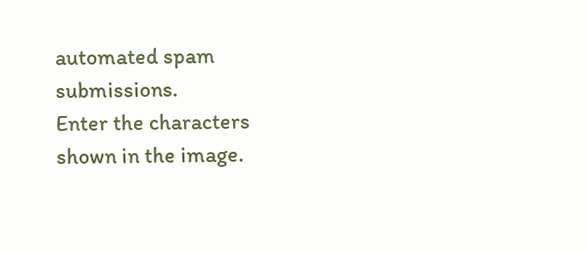automated spam submissions.
Enter the characters shown in the image.